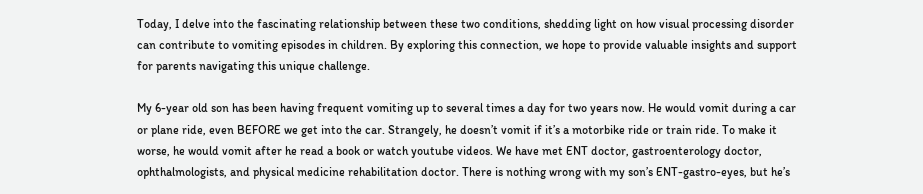Today, I delve into the fascinating relationship between these two conditions, shedding light on how visual processing disorder can contribute to vomiting episodes in children. By exploring this connection, we hope to provide valuable insights and support for parents navigating this unique challenge.

My 6-year old son has been having frequent vomiting up to several times a day for two years now. He would vomit during a car or plane ride, even BEFORE we get into the car. Strangely, he doesn’t vomit if it’s a motorbike ride or train ride. To make it worse, he would vomit after he read a book or watch youtube videos. We have met ENT doctor, gastroenterology doctor, ophthalmologists, and physical medicine rehabilitation doctor. There is nothing wrong with my son’s ENT-gastro-eyes, but he’s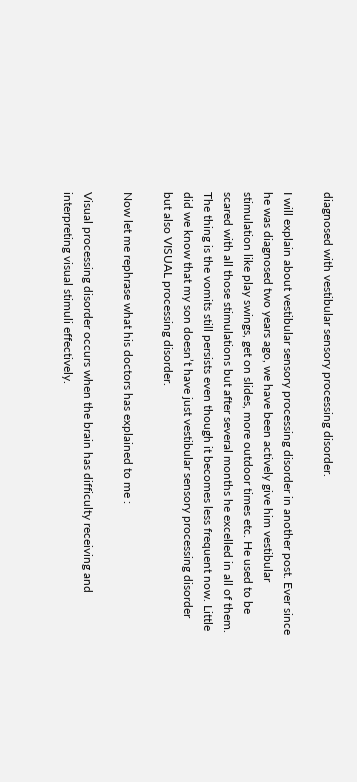diagnosed with vestibular sensory processing disorder.

I will explain about vestibular sensory processing disorder in another post. Ever since he was diagnosed two years ago, we have been actively give him vestibular stimulation like play swings, get on slides, more outdoor times etc. He used to be scared with all those stimulations but after several months he excelled in all of them. The thing is the vomits still persists even though it becomes less frequent now. Little did we know that my son doesn’t have just vestibular sensory processing disorder but also VISUAL processing disorder.

Now let me rephrase what his doctors has explained to me :

Visual processing disorder occurs when the brain has difficulty receiving and interpreting visual stimuli effectively.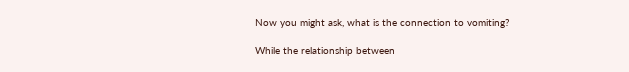Now you might ask, what is the connection to vomiting?

While the relationship between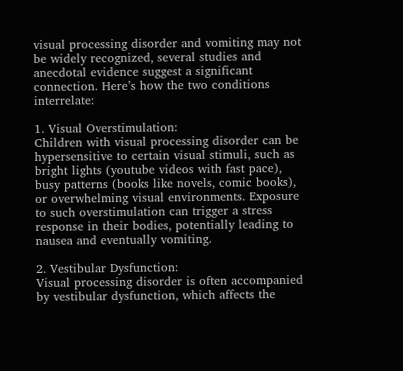visual processing disorder and vomiting may not be widely recognized, several studies and anecdotal evidence suggest a significant connection. Here’s how the two conditions interrelate:

1. Visual Overstimulation:
Children with visual processing disorder can be hypersensitive to certain visual stimuli, such as bright lights (youtube videos with fast pace), busy patterns (books like novels, comic books), or overwhelming visual environments. Exposure to such overstimulation can trigger a stress response in their bodies, potentially leading to nausea and eventually vomiting.

2. Vestibular Dysfunction:
Visual processing disorder is often accompanied by vestibular dysfunction, which affects the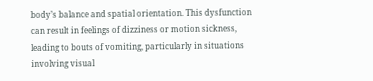body’s balance and spatial orientation. This dysfunction can result in feelings of dizziness or motion sickness, leading to bouts of vomiting, particularly in situations involving visual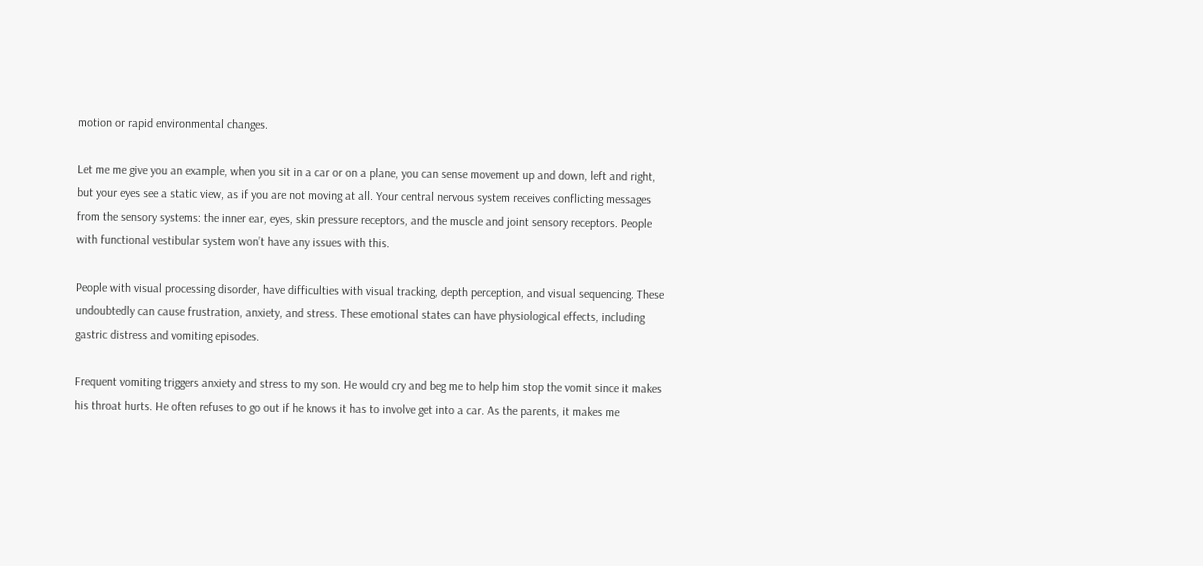motion or rapid environmental changes.

Let me me give you an example, when you sit in a car or on a plane, you can sense movement up and down, left and right, but your eyes see a static view, as if you are not moving at all. Your central nervous system receives conflicting messages from the sensory systems: the inner ear, eyes, skin pressure receptors, and the muscle and joint sensory receptors. People with functional vestibular system won’t have any issues with this.

People with visual processing disorder, have difficulties with visual tracking, depth perception, and visual sequencing. These undoubtedly can cause frustration, anxiety, and stress. These emotional states can have physiological effects, including gastric distress and vomiting episodes.

Frequent vomiting triggers anxiety and stress to my son. He would cry and beg me to help him stop the vomit since it makes his throat hurts. He often refuses to go out if he knows it has to involve get into a car. As the parents, it makes me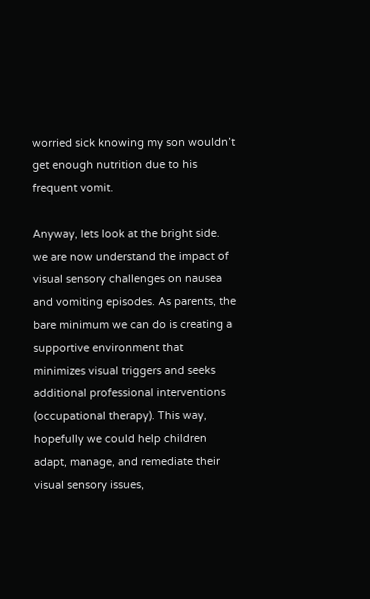worried sick knowing my son wouldn’t get enough nutrition due to his frequent vomit.

Anyway, lets look at the bright side. we are now understand the impact of visual sensory challenges on nausea and vomiting episodes. As parents, the bare minimum we can do is creating a supportive environment that minimizes visual triggers and seeks additional professional interventions (occupational therapy). This way, hopefully we could help children adapt, manage, and remediate their visual sensory issues,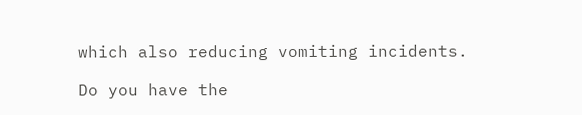which also reducing vomiting incidents.

Do you have the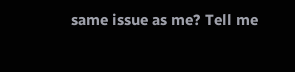same issue as me? Tell me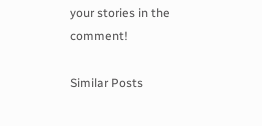your stories in the comment!

Similar Posts